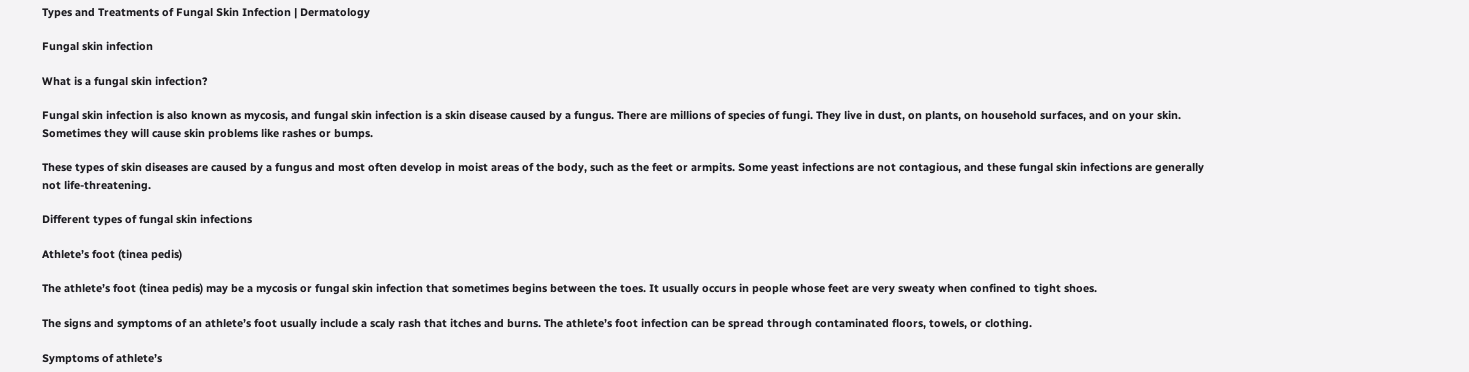Types and Treatments of Fungal Skin Infection | Dermatology

Fungal skin infection

What is a fungal skin infection?

Fungal skin infection is also known as mycosis, and fungal skin infection is a skin disease caused by a fungus. There are millions of species of fungi. They live in dust, on plants, on household surfaces, and on your skin. Sometimes they will cause skin problems like rashes or bumps.

These types of skin diseases are caused by a fungus and most often develop in moist areas of the body, such as the feet or armpits. Some yeast infections are not contagious, and these fungal skin infections are generally not life-threatening.

Different types of fungal skin infections

Athlete’s foot (tinea pedis)

The athlete’s foot (tinea pedis) may be a mycosis or fungal skin infection that sometimes begins between the toes. It usually occurs in people whose feet are very sweaty when confined to tight shoes.

The signs and symptoms of an athlete’s foot usually include a scaly rash that itches and burns. The athlete’s foot infection can be spread through contaminated floors, towels, or clothing.

Symptoms of athlete’s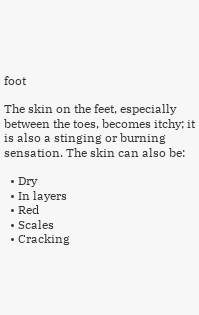foot

The skin on the feet, especially between the toes, becomes itchy; it is also a stinging or burning sensation. The skin can also be:

  • Dry
  • In layers
  • Red
  • Scales
  • Cracking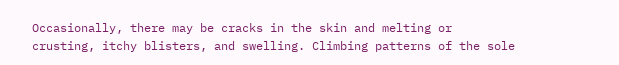Occasionally, there may be cracks in the skin and melting or crusting, itchy blisters, and swelling. Climbing patterns of the sole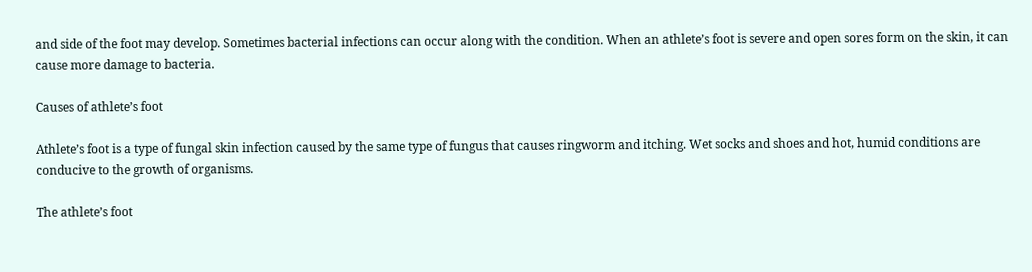and side of the foot may develop. Sometimes bacterial infections can occur along with the condition. When an athlete’s foot is severe and open sores form on the skin, it can cause more damage to bacteria.

Causes of athlete’s foot

Athlete’s foot is a type of fungal skin infection caused by the same type of fungus that causes ringworm and itching. Wet socks and shoes and hot, humid conditions are conducive to the growth of organisms.

The athlete’s foot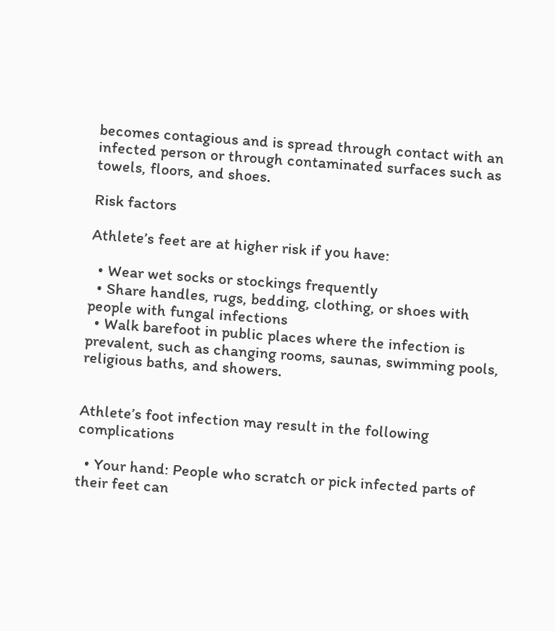becomes contagious and is spread through contact with an infected person or through contaminated surfaces such as towels, floors, and shoes.

Risk factors

Athlete’s feet are at higher risk if you have:

  • Wear wet socks or stockings frequently
  • Share handles, rugs, bedding, clothing, or shoes with people with fungal infections
  • Walk barefoot in public places where the infection is prevalent, such as changing rooms, saunas, swimming pools, religious baths, and showers.


Athlete’s foot infection may result in the following complications

  • Your hand: People who scratch or pick infected parts of their feet can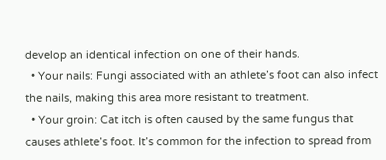develop an identical infection on one of their hands.
  • Your nails: Fungi associated with an athlete’s foot can also infect the nails, making this area more resistant to treatment.
  • Your groin: Cat itch is often caused by the same fungus that causes athlete’s foot. It’s common for the infection to spread from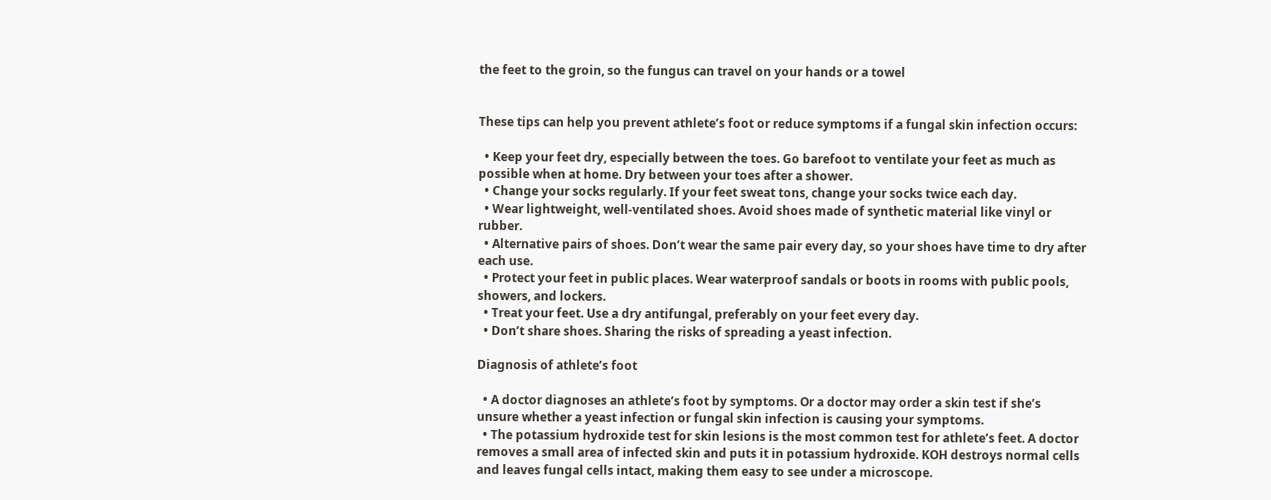the feet to the groin, so the fungus can travel on your hands or a towel


These tips can help you prevent athlete’s foot or reduce symptoms if a fungal skin infection occurs:

  • Keep your feet dry, especially between the toes. Go barefoot to ventilate your feet as much as possible when at home. Dry between your toes after a shower.
  • Change your socks regularly. If your feet sweat tons, change your socks twice each day.
  • Wear lightweight, well-ventilated shoes. Avoid shoes made of synthetic material like vinyl or rubber.
  • Alternative pairs of shoes. Don’t wear the same pair every day, so your shoes have time to dry after each use.
  • Protect your feet in public places. Wear waterproof sandals or boots in rooms with public pools, showers, and lockers.
  • Treat your feet. Use a dry antifungal, preferably on your feet every day.
  • Don’t share shoes. Sharing the risks of spreading a yeast infection.

Diagnosis of athlete’s foot

  • A doctor diagnoses an athlete’s foot by symptoms. Or a doctor may order a skin test if she’s unsure whether a yeast infection or fungal skin infection is causing your symptoms.
  • The potassium hydroxide test for skin lesions is the most common test for athlete’s feet. A doctor removes a small area of infected skin and puts it in potassium hydroxide. KOH destroys normal cells and leaves fungal cells intact, making them easy to see under a microscope.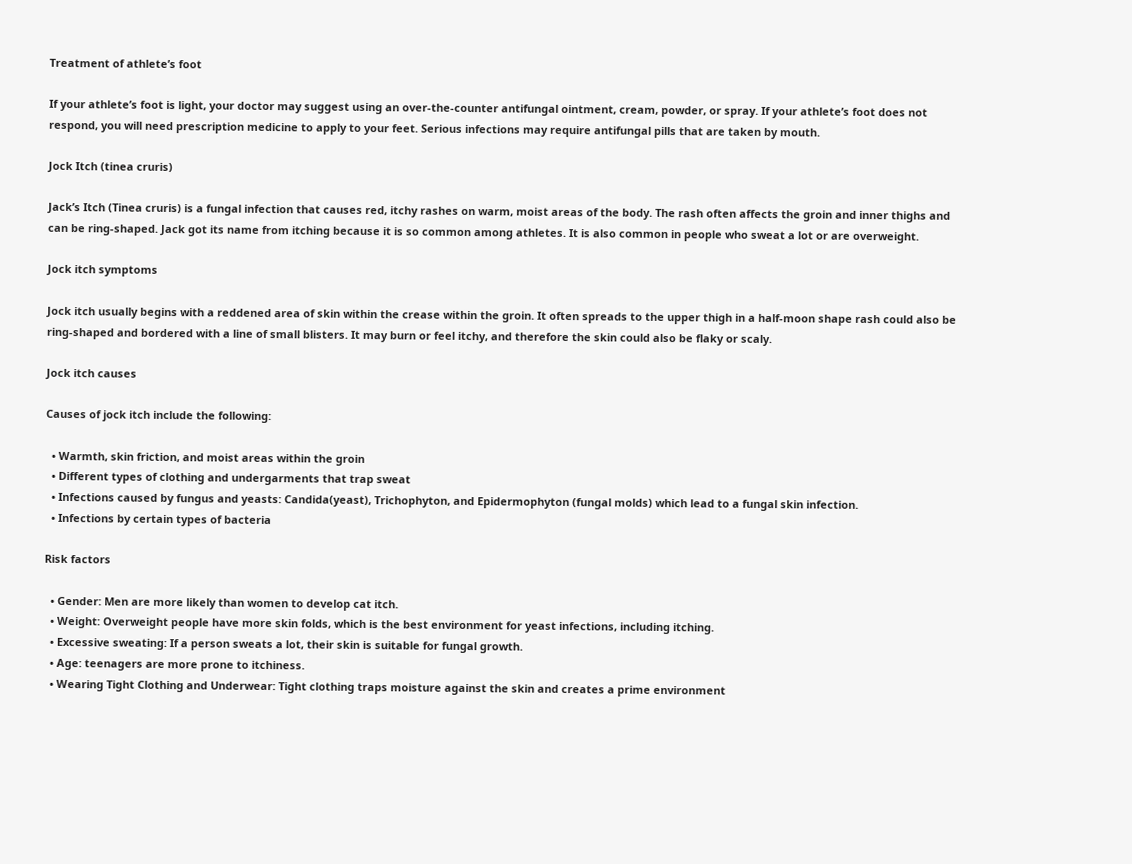Treatment of athlete’s foot

If your athlete’s foot is light, your doctor may suggest using an over-the-counter antifungal ointment, cream, powder, or spray. If your athlete’s foot does not respond, you will need prescription medicine to apply to your feet. Serious infections may require antifungal pills that are taken by mouth.

Jock Itch (tinea cruris)

Jack’s Itch (Tinea cruris) is a fungal infection that causes red, itchy rashes on warm, moist areas of the body. The rash often affects the groin and inner thighs and can be ring-shaped. Jack got its name from itching because it is so common among athletes. It is also common in people who sweat a lot or are overweight.

Jock itch symptoms

Jock itch usually begins with a reddened area of skin within the crease within the groin. It often spreads to the upper thigh in a half-moon shape rash could also be ring-shaped and bordered with a line of small blisters. It may burn or feel itchy, and therefore the skin could also be flaky or scaly.

Jock itch causes

Causes of jock itch include the following:

  • Warmth, skin friction, and moist areas within the groin
  • Different types of clothing and undergarments that trap sweat
  • Infections caused by fungus and yeasts: Candida(yeast), Trichophyton, and Epidermophyton (fungal molds) which lead to a fungal skin infection.
  • Infections by certain types of bacteria

Risk factors

  • Gender: Men are more likely than women to develop cat itch.
  • Weight: Overweight people have more skin folds, which is the best environment for yeast infections, including itching.
  • Excessive sweating: If a person sweats a lot, their skin is suitable for fungal growth.
  • Age: teenagers are more prone to itchiness.
  • Wearing Tight Clothing and Underwear: Tight clothing traps moisture against the skin and creates a prime environment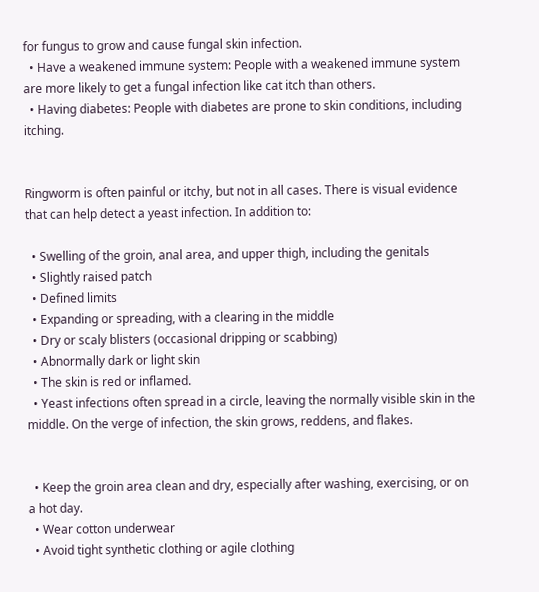for fungus to grow and cause fungal skin infection.
  • Have a weakened immune system: People with a weakened immune system are more likely to get a fungal infection like cat itch than others.
  • Having diabetes: People with diabetes are prone to skin conditions, including itching.


Ringworm is often painful or itchy, but not in all cases. There is visual evidence that can help detect a yeast infection. In addition to:

  • Swelling of the groin, anal area, and upper thigh, including the genitals
  • Slightly raised patch
  • Defined limits
  • Expanding or spreading, with a clearing in the middle
  • Dry or scaly blisters (occasional dripping or scabbing)
  • Abnormally dark or light skin
  • The skin is red or inflamed.
  • Yeast infections often spread in a circle, leaving the normally visible skin in the middle. On the verge of infection, the skin grows, reddens, and flakes.


  • Keep the groin area clean and dry, especially after washing, exercising, or on a hot day.
  • Wear cotton underwear
  • Avoid tight synthetic clothing or agile clothing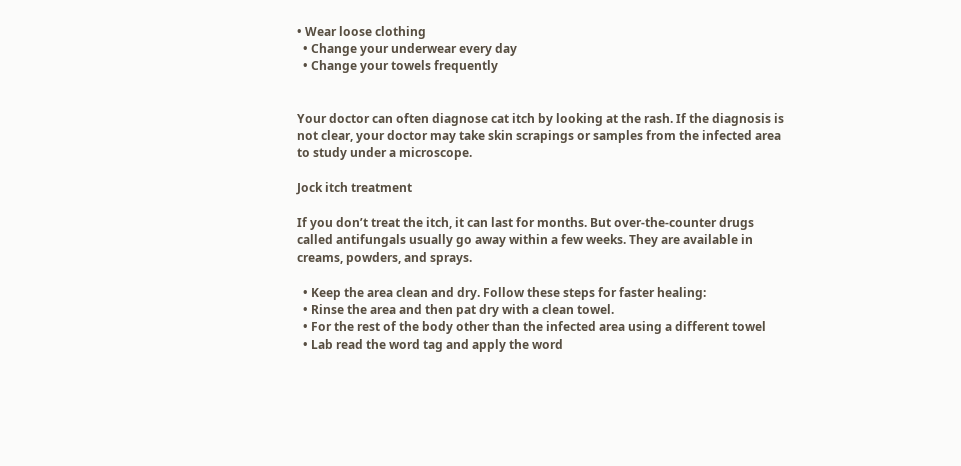• Wear loose clothing
  • Change your underwear every day
  • Change your towels frequently


Your doctor can often diagnose cat itch by looking at the rash. If the diagnosis is not clear, your doctor may take skin scrapings or samples from the infected area to study under a microscope.

Jock itch treatment

If you don’t treat the itch, it can last for months. But over-the-counter drugs called antifungals usually go away within a few weeks. They are available in creams, powders, and sprays.

  • Keep the area clean and dry. Follow these steps for faster healing:
  • Rinse the area and then pat dry with a clean towel.
  • For the rest of the body other than the infected area using a different towel
  • Lab read the word tag and apply the word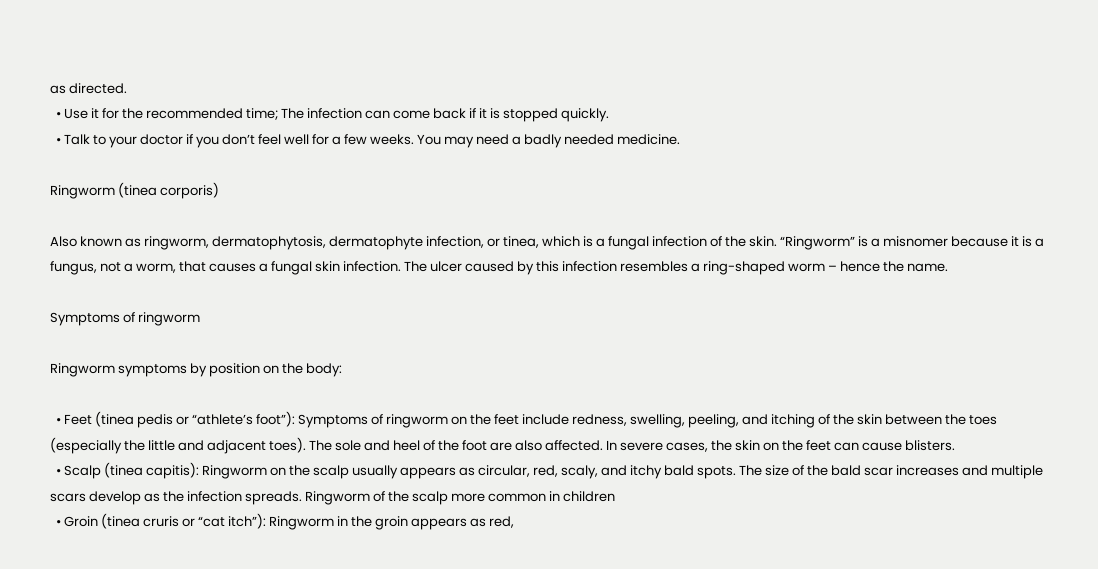as directed.
  • Use it for the recommended time; The infection can come back if it is stopped quickly.
  • Talk to your doctor if you don’t feel well for a few weeks. You may need a badly needed medicine.

Ringworm (tinea corporis)

Also known as ringworm, dermatophytosis, dermatophyte infection, or tinea, which is a fungal infection of the skin. “Ringworm” is a misnomer because it is a fungus, not a worm, that causes a fungal skin infection. The ulcer caused by this infection resembles a ring-shaped worm – hence the name.

Symptoms of ringworm

Ringworm symptoms by position on the body:

  • Feet (tinea pedis or “athlete’s foot”): Symptoms of ringworm on the feet include redness, swelling, peeling, and itching of the skin between the toes (especially the little and adjacent toes). The sole and heel of the foot are also affected. In severe cases, the skin on the feet can cause blisters.
  • Scalp (tinea capitis): Ringworm on the scalp usually appears as circular, red, scaly, and itchy bald spots. The size of the bald scar increases and multiple scars develop as the infection spreads. Ringworm of the scalp more common in children
  • Groin (tinea cruris or “cat itch”): Ringworm in the groin appears as red,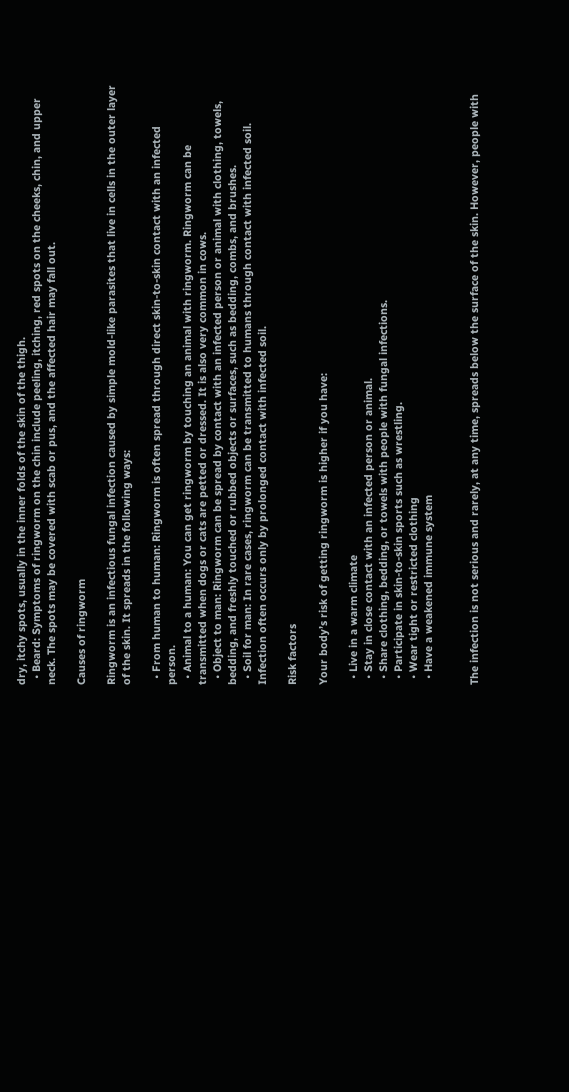dry, itchy spots, usually in the inner folds of the skin of the thigh.
  • Beard: Symptoms of ringworm on the chin include peeling, itching, red spots on the cheeks, chin, and upper neck. The spots may be covered with scab or pus, and the affected hair may fall out.

Causes of ringworm

Ringworm is an infectious fungal infection caused by simple mold-like parasites that live in cells in the outer layer of the skin. It spreads in the following ways:

  • From human to human: Ringworm is often spread through direct skin-to-skin contact with an infected person.
  • Animal to a human: You can get ringworm by touching an animal with ringworm. Ringworm can be transmitted when dogs or cats are petted or dressed. It is also very common in cows.
  • Object to man: Ringworm can be spread by contact with an infected person or animal with clothing, towels, bedding, and freshly touched or rubbed objects or surfaces, such as bedding, combs, and brushes.
  • Soil for man: In rare cases, ringworm can be transmitted to humans through contact with infected soil. Infection often occurs only by prolonged contact with infected soil.

Risk factors

Your body’s risk of getting ringworm is higher if you have:

  • Live in a warm climate
  • Stay in close contact with an infected person or animal.
  • Share clothing, bedding, or towels with people with fungal infections.
  • Participate in skin-to-skin sports such as wrestling.
  • Wear tight or restricted clothing
  • Have a weakened immune system


The infection is not serious and rarely, at any time, spreads below the surface of the skin. However, people with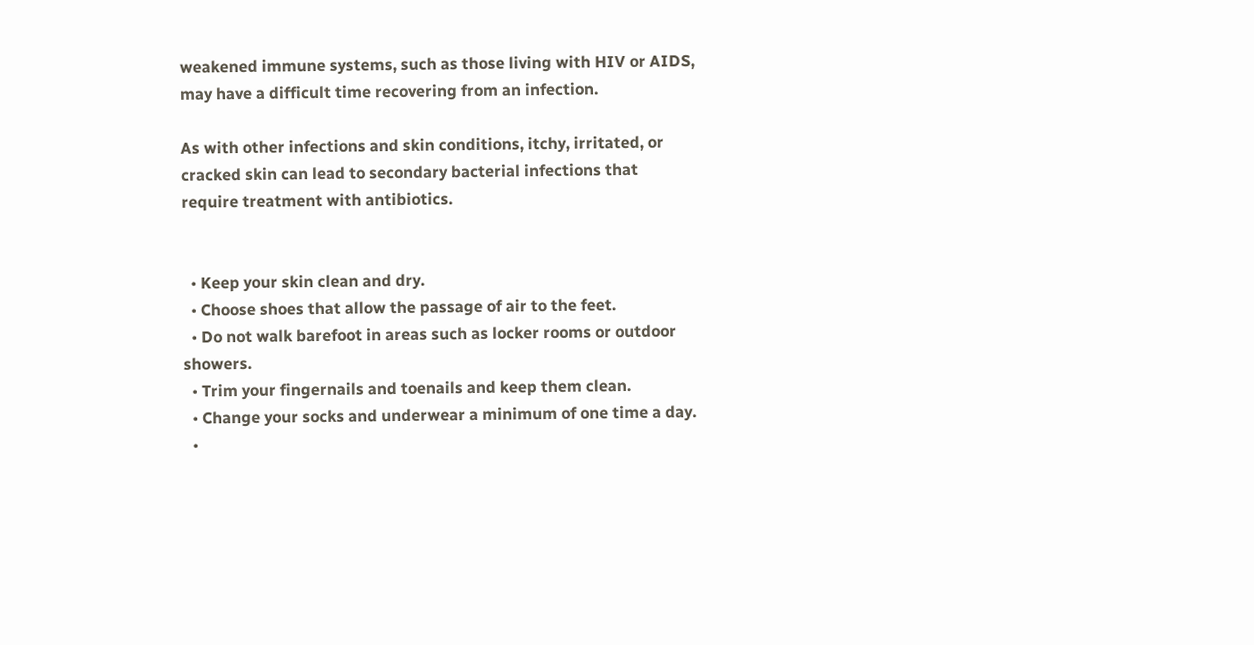weakened immune systems, such as those living with HIV or AIDS, may have a difficult time recovering from an infection.

As with other infections and skin conditions, itchy, irritated, or cracked skin can lead to secondary bacterial infections that require treatment with antibiotics.


  • Keep your skin clean and dry.
  • Choose shoes that allow the passage of air to the feet.
  • Do not walk barefoot in areas such as locker rooms or outdoor showers.
  • Trim your fingernails and toenails and keep them clean.
  • Change your socks and underwear a minimum of one time a day.
  •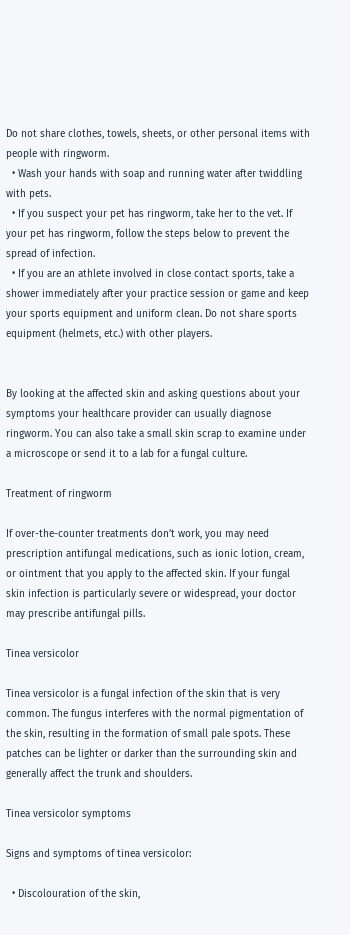Do not share clothes, towels, sheets, or other personal items with people with ringworm.
  • Wash your hands with soap and running water after twiddling with pets.
  • If you suspect your pet has ringworm, take her to the vet. If your pet has ringworm, follow the steps below to prevent the spread of infection.
  • If you are an athlete involved in close contact sports, take a shower immediately after your practice session or game and keep your sports equipment and uniform clean. Do not share sports equipment (helmets, etc.) with other players.


By looking at the affected skin and asking questions about your symptoms your healthcare provider can usually diagnose ringworm. You can also take a small skin scrap to examine under a microscope or send it to a lab for a fungal culture.

Treatment of ringworm

If over-the-counter treatments don’t work, you may need prescription antifungal medications, such as ionic lotion, cream, or ointment that you apply to the affected skin. If your fungal skin infection is particularly severe or widespread, your doctor may prescribe antifungal pills.

Tinea versicolor

Tinea versicolor is a fungal infection of the skin that is very common. The fungus interferes with the normal pigmentation of the skin, resulting in the formation of small pale spots. These patches can be lighter or darker than the surrounding skin and generally affect the trunk and shoulders.

Tinea versicolor symptoms

Signs and symptoms of tinea versicolor:

  • Discolouration of the skin,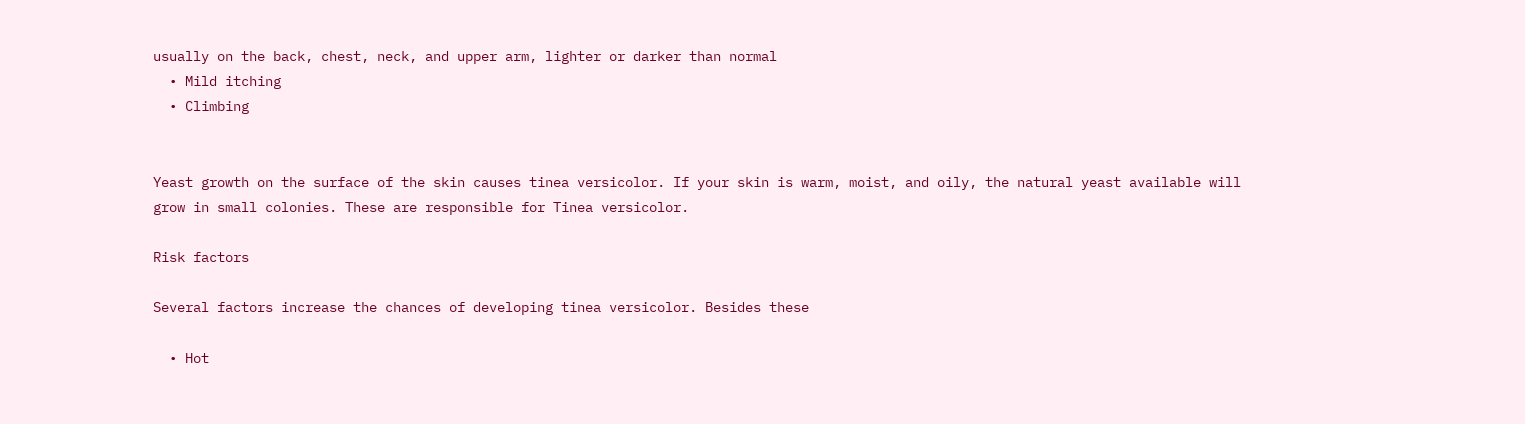usually on the back, chest, neck, and upper arm, lighter or darker than normal
  • Mild itching
  • Climbing


Yeast growth on the surface of the skin causes tinea versicolor. If your skin is warm, moist, and oily, the natural yeast available will grow in small colonies. These are responsible for Tinea versicolor.

Risk factors

Several factors increase the chances of developing tinea versicolor. Besides these

  • Hot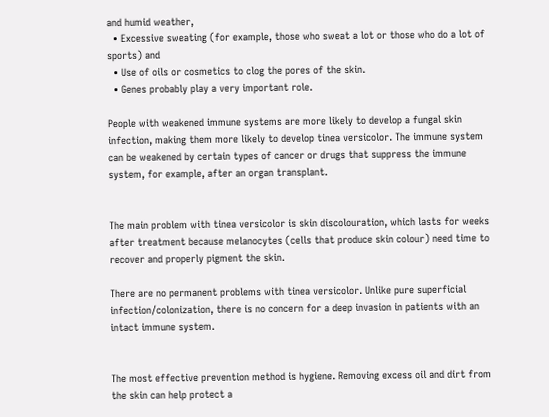and humid weather,
  • Excessive sweating (for example, those who sweat a lot or those who do a lot of sports) and
  • Use of oils or cosmetics to clog the pores of the skin.
  • Genes probably play a very important role.

People with weakened immune systems are more likely to develop a fungal skin infection, making them more likely to develop tinea versicolor. The immune system can be weakened by certain types of cancer or drugs that suppress the immune system, for example, after an organ transplant.


The main problem with tinea versicolor is skin discolouration, which lasts for weeks after treatment because melanocytes (cells that produce skin colour) need time to recover and properly pigment the skin.

There are no permanent problems with tinea versicolor. Unlike pure superficial infection/colonization, there is no concern for a deep invasion in patients with an intact immune system.


The most effective prevention method is hygiene. Removing excess oil and dirt from the skin can help protect a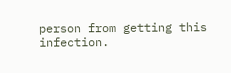person from getting this infection.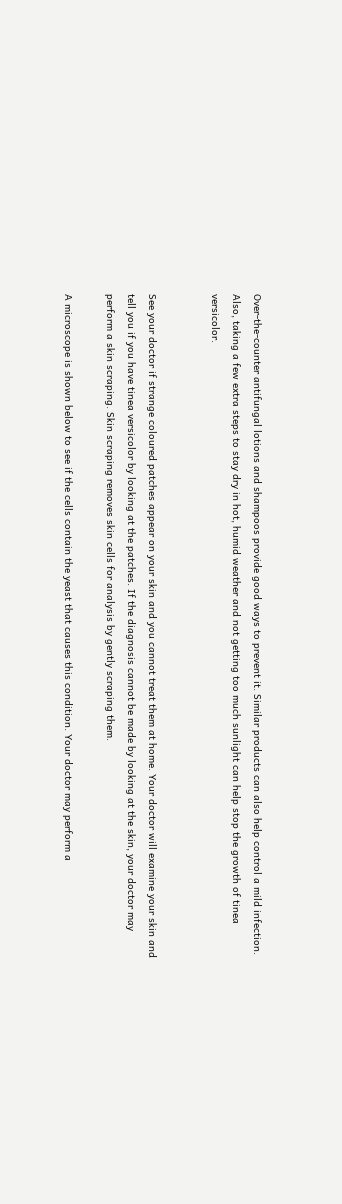Over-the-counter antifungal lotions and shampoos provide good ways to prevent it. Similar products can also help control a mild infection. Also, taking a few extra steps to stay dry in hot, humid weather and not getting too much sunlight can help stop the growth of tinea versicolor.


See your doctor if strange coloured patches appear on your skin and you cannot treat them at home. Your doctor will examine your skin and tell you if you have tinea versicolor by looking at the patches. If the diagnosis cannot be made by looking at the skin, your doctor may perform a skin scraping. Skin scraping removes skin cells for analysis by gently scraping them.

A microscope is shown below to see if the cells contain the yeast that causes this condition. Your doctor may perform a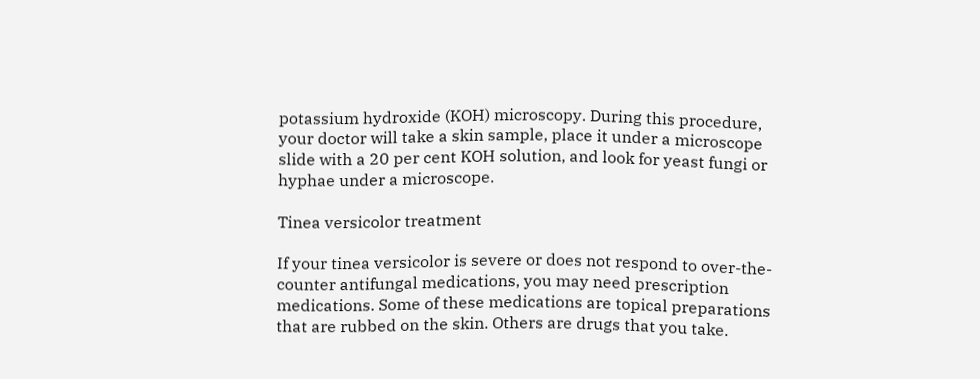potassium hydroxide (KOH) microscopy. During this procedure, your doctor will take a skin sample, place it under a microscope slide with a 20 per cent KOH solution, and look for yeast fungi or hyphae under a microscope.

Tinea versicolor treatment

If your tinea versicolor is severe or does not respond to over-the-counter antifungal medications, you may need prescription medications. Some of these medications are topical preparations that are rubbed on the skin. Others are drugs that you take.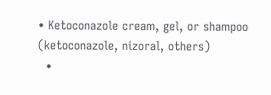• Ketoconazole cream, gel, or shampoo (ketoconazole, nizoral, others)
  •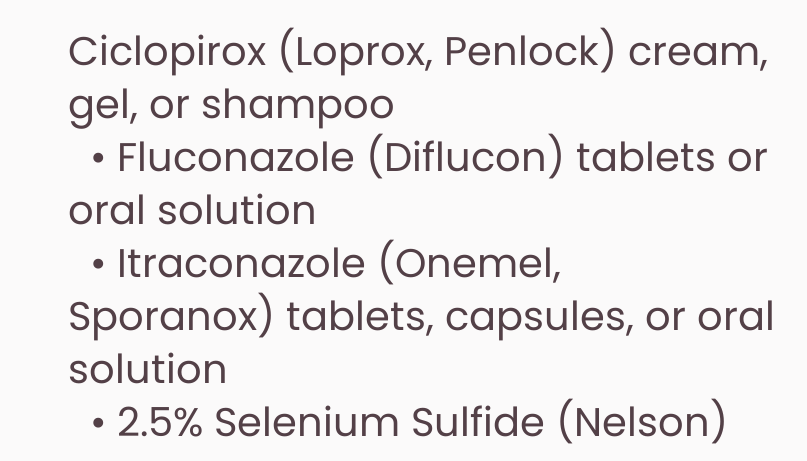Ciclopirox (Loprox, Penlock) cream, gel, or shampoo
  • Fluconazole (Diflucon) tablets or oral solution
  • Itraconazole (Onemel, Sporanox) tablets, capsules, or oral solution
  • 2.5% Selenium Sulfide (Nelson)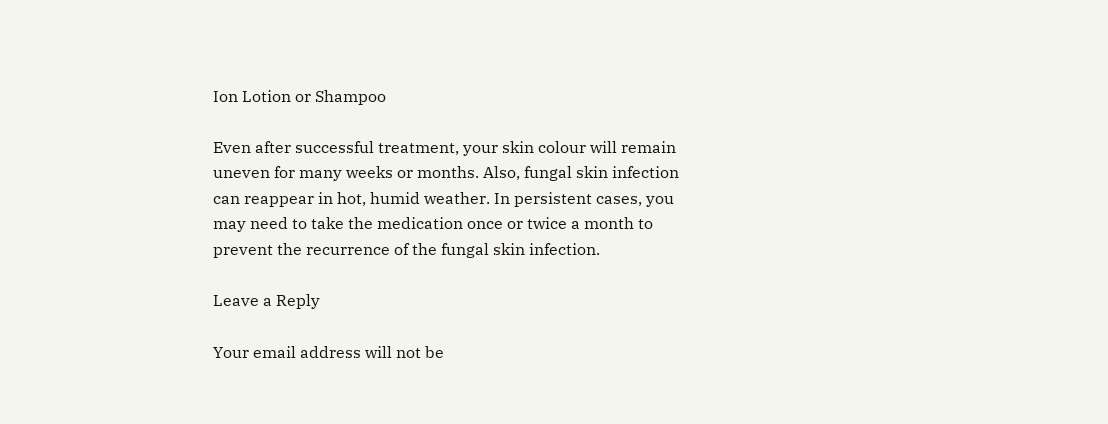Ion Lotion or Shampoo

Even after successful treatment, your skin colour will remain uneven for many weeks or months. Also, fungal skin infection can reappear in hot, humid weather. In persistent cases, you may need to take the medication once or twice a month to prevent the recurrence of the fungal skin infection.

Leave a Reply

Your email address will not be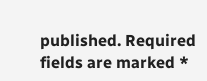published. Required fields are marked *